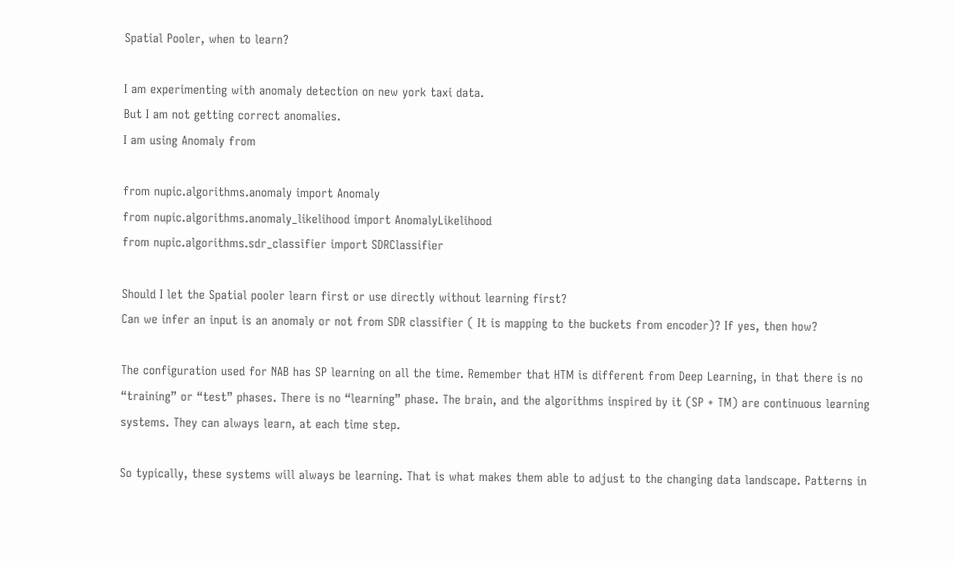Spatial Pooler, when to learn?

I am experimenting with anomaly detection on new york taxi data.
But I am not getting correct anomalies.
I am using Anomaly from

from nupic.algorithms.anomaly import Anomaly
from nupic.algorithms.anomaly_likelihood import AnomalyLikelihood
from nupic.algorithms.sdr_classifier import SDRClassifier

Should I let the Spatial pooler learn first or use directly without learning first?
Can we infer an input is an anomaly or not from SDR classifier ( It is mapping to the buckets from encoder)? If yes, then how?

The configuration used for NAB has SP learning on all the time. Remember that HTM is different from Deep Learning, in that there is no “training” or “test” phases. There is no “learning” phase. The brain, and the algorithms inspired by it (SP + TM) are continuous learning systems. They can always learn, at each time step.

So typically, these systems will always be learning. That is what makes them able to adjust to the changing data landscape. Patterns in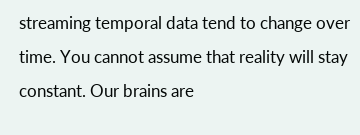streaming temporal data tend to change over time. You cannot assume that reality will stay constant. Our brains are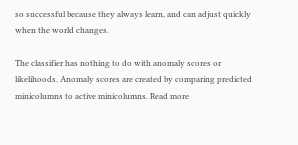so successful because they always learn, and can adjust quickly when the world changes.

The classifier has nothing to do with anomaly scores or likelihoods. Anomaly scores are created by comparing predicted minicolumns to active minicolumns. Read more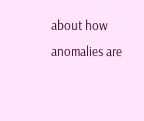about how anomalies are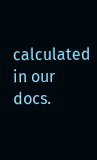calculated in our docs.